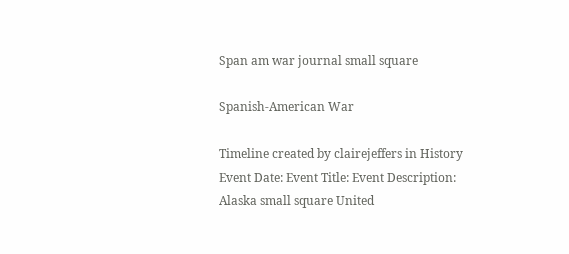Span am war journal small square

Spanish-American War

Timeline created by clairejeffers in History
Event Date: Event Title: Event Description:
Alaska small square United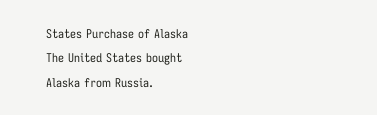States Purchase of Alaska The United States bought Alaska from Russia.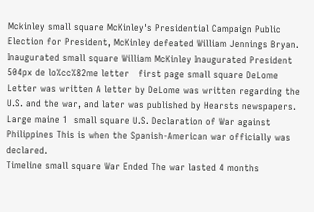Mckinley small square McKinley's Presidential Campaign Public Election for President, McKinley defeated William Jennings Bryan.
Inaugurated small square William McKinley Inaugurated President
504px de lo%cc%82me letter   first page small square DeLome Letter was written A letter by DeLome was written regarding the U.S. and the war, and later was published by Hearsts newspapers.
Large maine 1  small square U.S. Declaration of War against Philippines This is when the Spanish-American war officially was declared.
Timeline small square War Ended The war lasted 4 months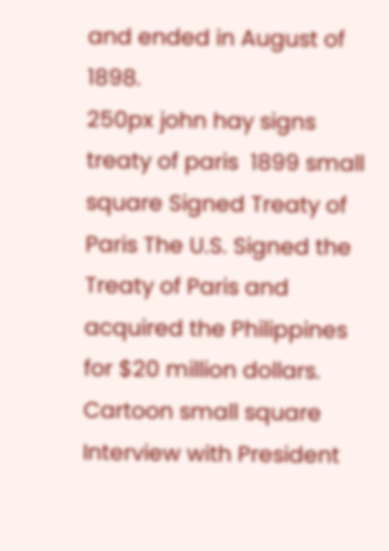and ended in August of 1898.
250px john hay signs treaty of paris  1899 small square Signed Treaty of Paris The U.S. Signed the Treaty of Paris and acquired the Philippines for $20 million dollars.
Cartoon small square Interview with President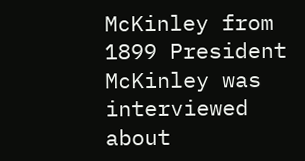McKinley from 1899 President McKinley was interviewed about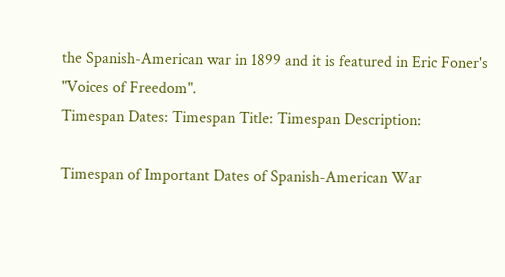the Spanish-American war in 1899 and it is featured in Eric Foner's "Voices of Freedom".
Timespan Dates: Timespan Title: Timespan Description:

Timespan of Important Dates of Spanish-American War